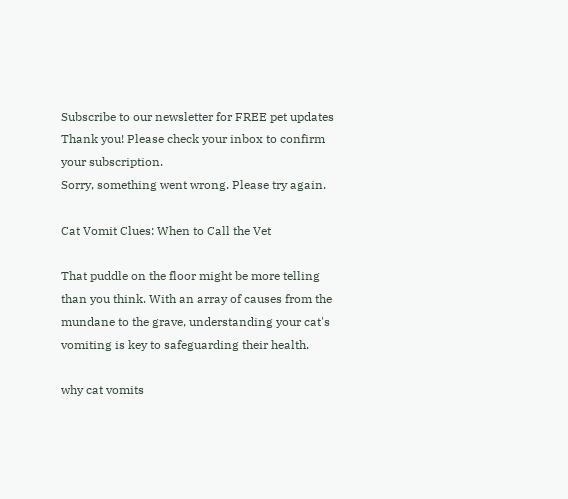Subscribe to our newsletter for FREE pet updates
Thank you! Please check your inbox to confirm your subscription.
Sorry, something went wrong. Please try again.

Cat Vomit Clues: When to Call the Vet

That puddle on the floor might be more telling than you think. With an array of causes from the mundane to the grave, understanding your cat's vomiting is key to safeguarding their health.

why cat vomits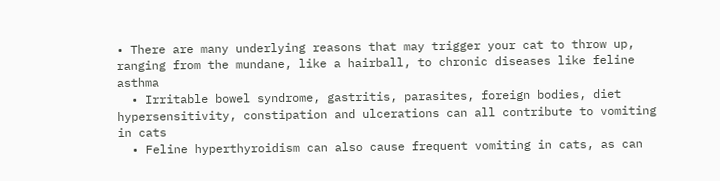• There are many underlying reasons that may trigger your cat to throw up, ranging from the mundane, like a hairball, to chronic diseases like feline asthma
  • Irritable bowel syndrome, gastritis, parasites, foreign bodies, diet hypersensitivity, constipation and ulcerations can all contribute to vomiting in cats
  • Feline hyperthyroidism can also cause frequent vomiting in cats, as can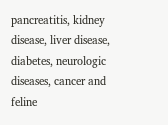pancreatitis, kidney disease, liver disease, diabetes, neurologic diseases, cancer and feline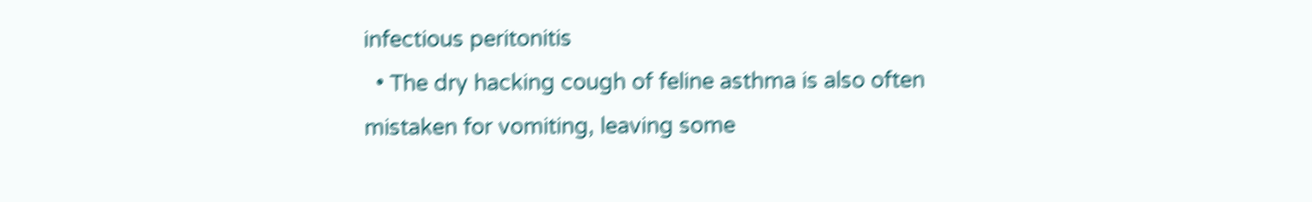infectious peritonitis
  • The dry hacking cough of feline asthma is also often mistaken for vomiting, leaving some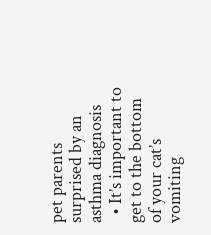pet parents surprised by an asthma diagnosis
  • It’s important to get to the bottom of your cat’s vomiting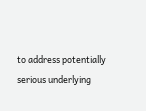to address potentially serious underlying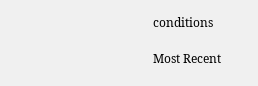conditions

Most Recent